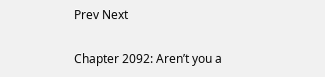Prev Next

Chapter 2092: Aren’t you a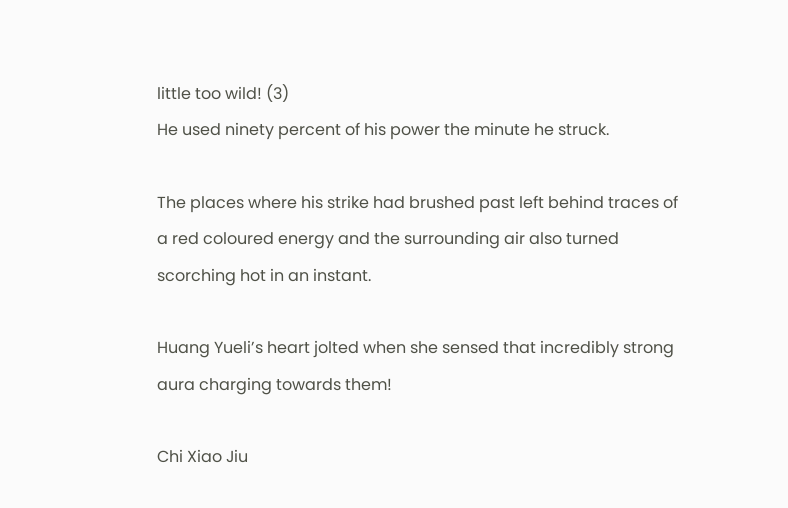little too wild! (3)
He used ninety percent of his power the minute he struck.

The places where his strike had brushed past left behind traces of a red coloured energy and the surrounding air also turned scorching hot in an instant.

Huang Yueli’s heart jolted when she sensed that incredibly strong aura charging towards them!

Chi Xiao Jiu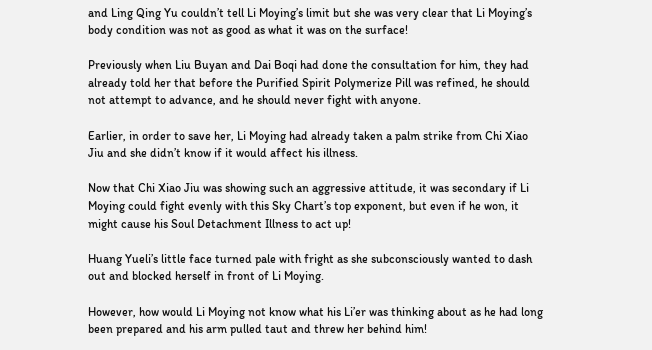and Ling Qing Yu couldn’t tell Li Moying’s limit but she was very clear that Li Moying’s body condition was not as good as what it was on the surface!

Previously when Liu Buyan and Dai Boqi had done the consultation for him, they had already told her that before the Purified Spirit Polymerize Pill was refined, he should not attempt to advance, and he should never fight with anyone.

Earlier, in order to save her, Li Moying had already taken a palm strike from Chi Xiao Jiu and she didn’t know if it would affect his illness.

Now that Chi Xiao Jiu was showing such an aggressive attitude, it was secondary if Li Moying could fight evenly with this Sky Chart’s top exponent, but even if he won, it might cause his Soul Detachment Illness to act up!

Huang Yueli’s little face turned pale with fright as she subconsciously wanted to dash out and blocked herself in front of Li Moying.

However, how would Li Moying not know what his Li’er was thinking about as he had long been prepared and his arm pulled taut and threw her behind him!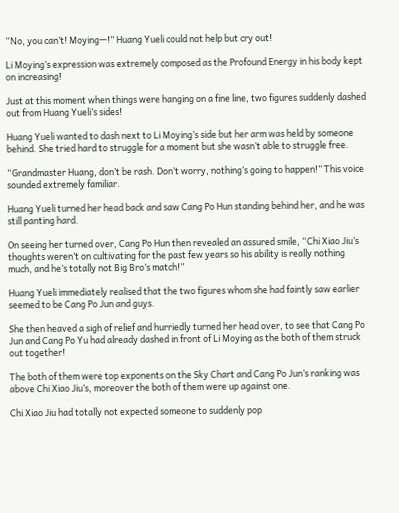“No, you can’t! Moying—!” Huang Yueli could not help but cry out!

Li Moying’s expression was extremely composed as the Profound Energy in his body kept on increasing!

Just at this moment when things were hanging on a fine line, two figures suddenly dashed out from Huang Yueli’s sides!

Huang Yueli wanted to dash next to Li Moying’s side but her arm was held by someone behind. She tried hard to struggle for a moment but she wasn’t able to struggle free.

“Grandmaster Huang, don’t be rash. Don’t worry, nothing’s going to happen!” This voice sounded extremely familiar.

Huang Yueli turned her head back and saw Cang Po Hun standing behind her, and he was still panting hard.

On seeing her turned over, Cang Po Hun then revealed an assured smile, “Chi Xiao Jiu’s thoughts weren’t on cultivating for the past few years so his ability is really nothing much, and he’s totally not Big Bro’s match!”

Huang Yueli immediately realised that the two figures whom she had faintly saw earlier seemed to be Cang Po Jun and guys.

She then heaved a sigh of relief and hurriedly turned her head over, to see that Cang Po Jun and Cang Po Yu had already dashed in front of Li Moying as the both of them struck out together!

The both of them were top exponents on the Sky Chart and Cang Po Jun’s ranking was above Chi Xiao Jiu’s, moreover the both of them were up against one.

Chi Xiao Jiu had totally not expected someone to suddenly pop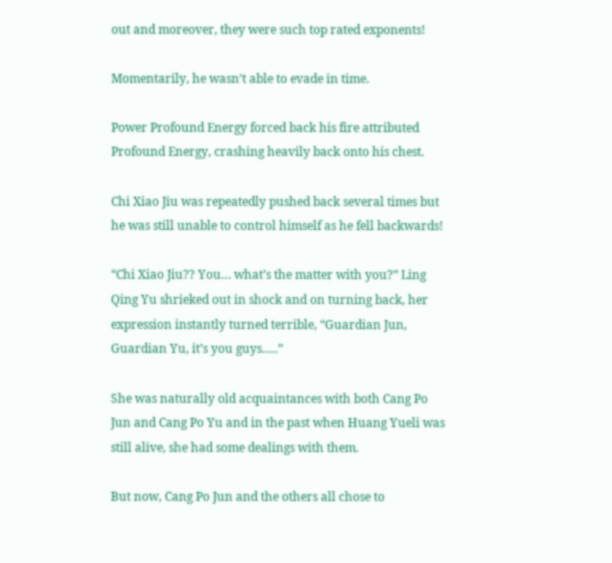out and moreover, they were such top rated exponents!

Momentarily, he wasn’t able to evade in time.

Power Profound Energy forced back his fire attributed Profound Energy, crashing heavily back onto his chest.

Chi Xiao Jiu was repeatedly pushed back several times but he was still unable to control himself as he fell backwards!

“Chi Xiao Jiu?? You… what’s the matter with you?” Ling Qing Yu shrieked out in shock and on turning back, her expression instantly turned terrible, “Guardian Jun, Guardian Yu, it’s you guys…..”

She was naturally old acquaintances with both Cang Po Jun and Cang Po Yu and in the past when Huang Yueli was still alive, she had some dealings with them.

But now, Cang Po Jun and the others all chose to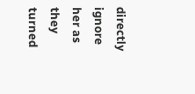directly ignore her as they turned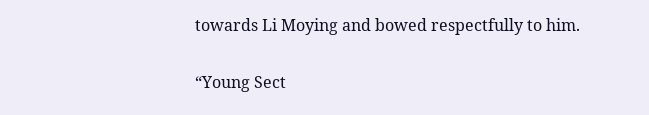towards Li Moying and bowed respectfully to him.

“Young Sect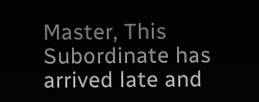Master, This Subordinate has arrived late and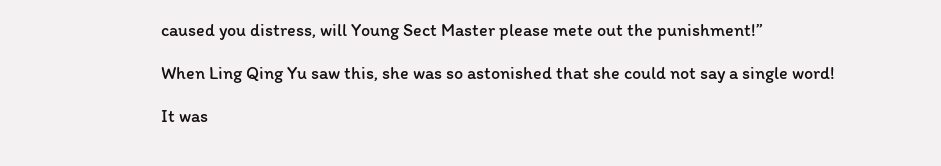caused you distress, will Young Sect Master please mete out the punishment!”

When Ling Qing Yu saw this, she was so astonished that she could not say a single word!

It was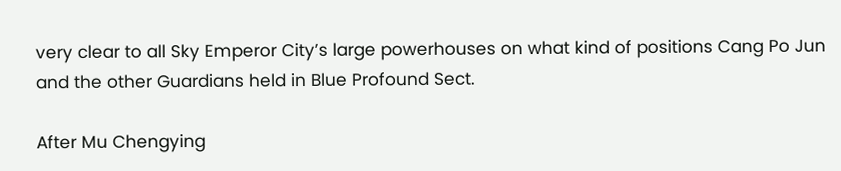very clear to all Sky Emperor City’s large powerhouses on what kind of positions Cang Po Jun and the other Guardians held in Blue Profound Sect.

After Mu Chengying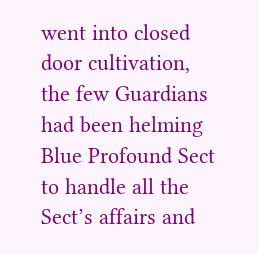went into closed door cultivation, the few Guardians had been helming Blue Profound Sect to handle all the Sect’s affairs and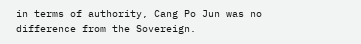in terms of authority, Cang Po Jun was no difference from the Sovereign.